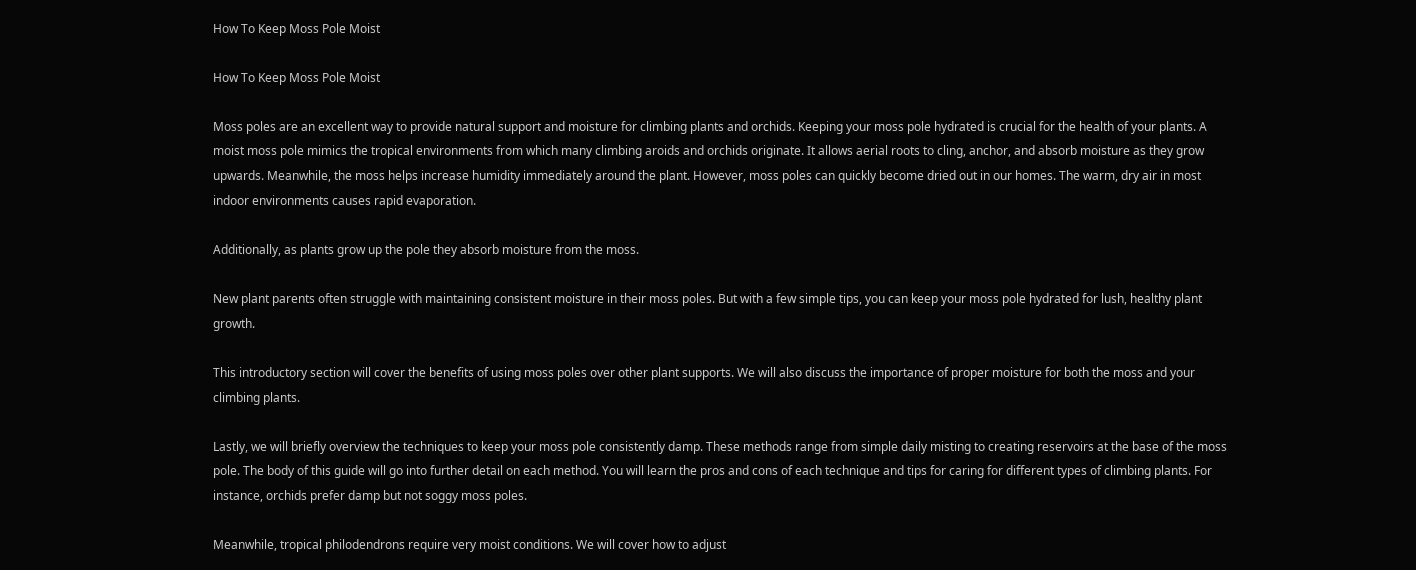How To Keep Moss Pole Moist

How To Keep Moss Pole Moist

Moss poles are an excellent way to provide natural support and moisture for climbing plants and orchids. Keeping your moss pole hydrated is crucial for the health of your plants. A moist moss pole mimics the tropical environments from which many climbing aroids and orchids originate. It allows aerial roots to cling, anchor, and absorb moisture as they grow upwards. Meanwhile, the moss helps increase humidity immediately around the plant. However, moss poles can quickly become dried out in our homes. The warm, dry air in most indoor environments causes rapid evaporation.

Additionally, as plants grow up the pole they absorb moisture from the moss.

New plant parents often struggle with maintaining consistent moisture in their moss poles. But with a few simple tips, you can keep your moss pole hydrated for lush, healthy plant growth.

This introductory section will cover the benefits of using moss poles over other plant supports. We will also discuss the importance of proper moisture for both the moss and your climbing plants.

Lastly, we will briefly overview the techniques to keep your moss pole consistently damp. These methods range from simple daily misting to creating reservoirs at the base of the moss pole. The body of this guide will go into further detail on each method. You will learn the pros and cons of each technique and tips for caring for different types of climbing plants. For instance, orchids prefer damp but not soggy moss poles.

Meanwhile, tropical philodendrons require very moist conditions. We will cover how to adjust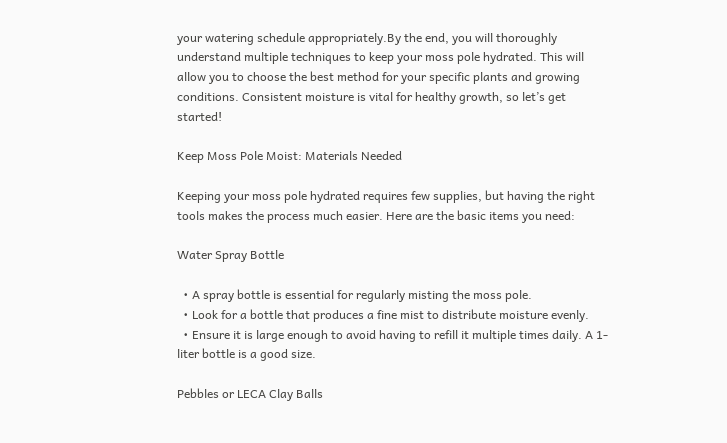your watering schedule appropriately.By the end, you will thoroughly understand multiple techniques to keep your moss pole hydrated. This will allow you to choose the best method for your specific plants and growing conditions. Consistent moisture is vital for healthy growth, so let’s get started!

Keep Moss Pole Moist: Materials Needed

Keeping your moss pole hydrated requires few supplies, but having the right tools makes the process much easier. Here are the basic items you need:

Water Spray Bottle

  • A spray bottle is essential for regularly misting the moss pole.
  • Look for a bottle that produces a fine mist to distribute moisture evenly.
  • Ensure it is large enough to avoid having to refill it multiple times daily. A 1-liter bottle is a good size.

Pebbles or LECA Clay Balls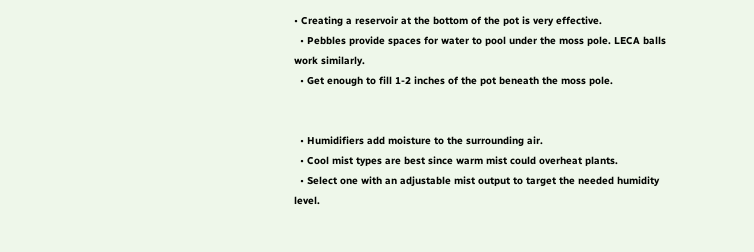• Creating a reservoir at the bottom of the pot is very effective.
  • Pebbles provide spaces for water to pool under the moss pole. LECA balls work similarly.
  • Get enough to fill 1-2 inches of the pot beneath the moss pole.


  • Humidifiers add moisture to the surrounding air.
  • Cool mist types are best since warm mist could overheat plants.
  • Select one with an adjustable mist output to target the needed humidity level.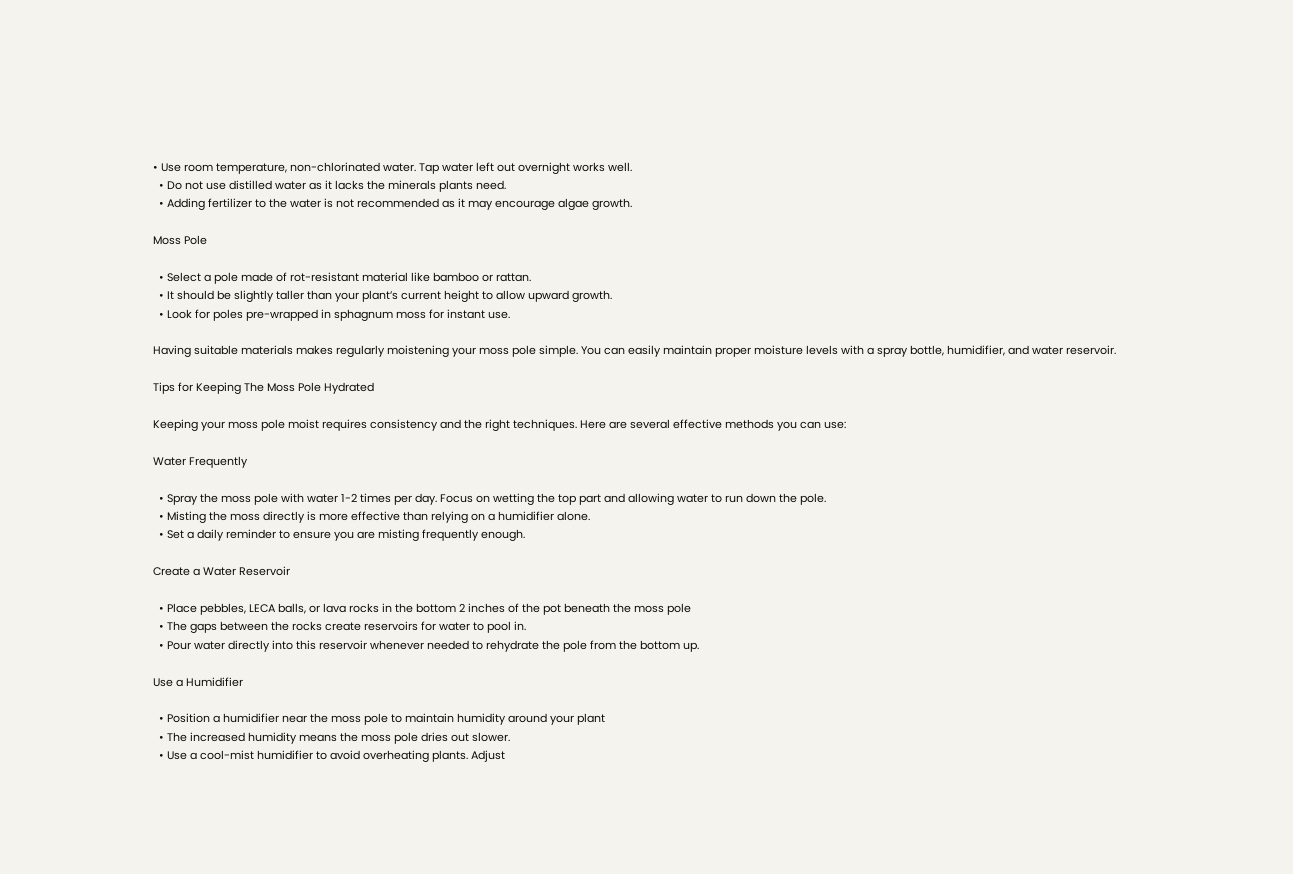• Use room temperature, non-chlorinated water. Tap water left out overnight works well.
  • Do not use distilled water as it lacks the minerals plants need.
  • Adding fertilizer to the water is not recommended as it may encourage algae growth.

Moss Pole

  • Select a pole made of rot-resistant material like bamboo or rattan.
  • It should be slightly taller than your plant’s current height to allow upward growth.
  • Look for poles pre-wrapped in sphagnum moss for instant use.

Having suitable materials makes regularly moistening your moss pole simple. You can easily maintain proper moisture levels with a spray bottle, humidifier, and water reservoir.

Tips for Keeping The Moss Pole Hydrated

Keeping your moss pole moist requires consistency and the right techniques. Here are several effective methods you can use:

Water Frequently

  • Spray the moss pole with water 1-2 times per day. Focus on wetting the top part and allowing water to run down the pole.
  • Misting the moss directly is more effective than relying on a humidifier alone.
  • Set a daily reminder to ensure you are misting frequently enough.

Create a Water Reservoir

  • Place pebbles, LECA balls, or lava rocks in the bottom 2 inches of the pot beneath the moss pole
  • The gaps between the rocks create reservoirs for water to pool in.
  • Pour water directly into this reservoir whenever needed to rehydrate the pole from the bottom up.

Use a Humidifier

  • Position a humidifier near the moss pole to maintain humidity around your plant
  • The increased humidity means the moss pole dries out slower.
  • Use a cool-mist humidifier to avoid overheating plants. Adjust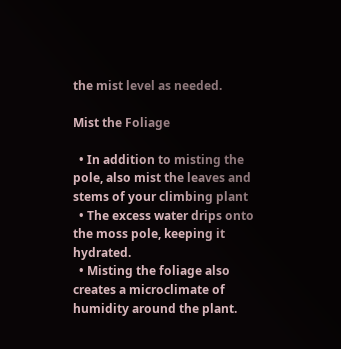the mist level as needed.

Mist the Foliage

  • In addition to misting the pole, also mist the leaves and stems of your climbing plant
  • The excess water drips onto the moss pole, keeping it hydrated.
  • Misting the foliage also creates a microclimate of humidity around the plant.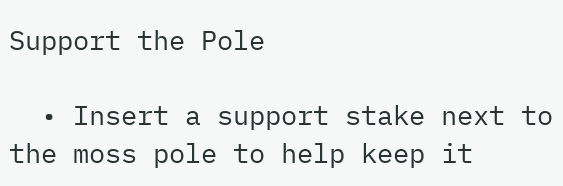Support the Pole

  • Insert a support stake next to the moss pole to help keep it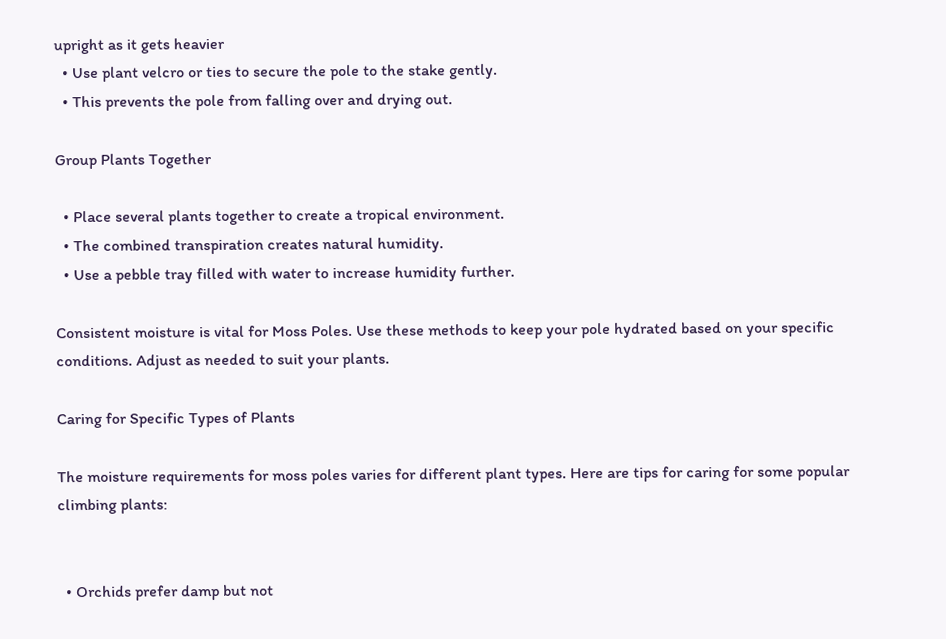upright as it gets heavier
  • Use plant velcro or ties to secure the pole to the stake gently.
  • This prevents the pole from falling over and drying out.

Group Plants Together

  • Place several plants together to create a tropical environment.
  • The combined transpiration creates natural humidity.
  • Use a pebble tray filled with water to increase humidity further.

Consistent moisture is vital for Moss Poles. Use these methods to keep your pole hydrated based on your specific conditions. Adjust as needed to suit your plants.

Caring for Specific Types of Plants

The moisture requirements for moss poles varies for different plant types. Here are tips for caring for some popular climbing plants:


  • Orchids prefer damp but not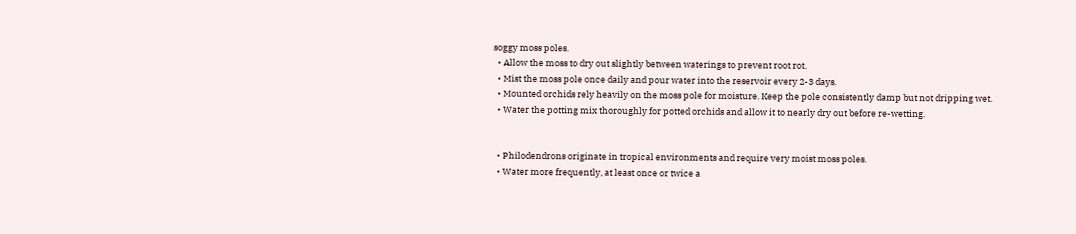soggy moss poles.
  • Allow the moss to dry out slightly between waterings to prevent root rot.
  • Mist the moss pole once daily and pour water into the reservoir every 2-3 days.
  • Mounted orchids rely heavily on the moss pole for moisture. Keep the pole consistently damp but not dripping wet.
  • Water the potting mix thoroughly for potted orchids and allow it to nearly dry out before re-wetting.


  • Philodendrons originate in tropical environments and require very moist moss poles.
  • Water more frequently, at least once or twice a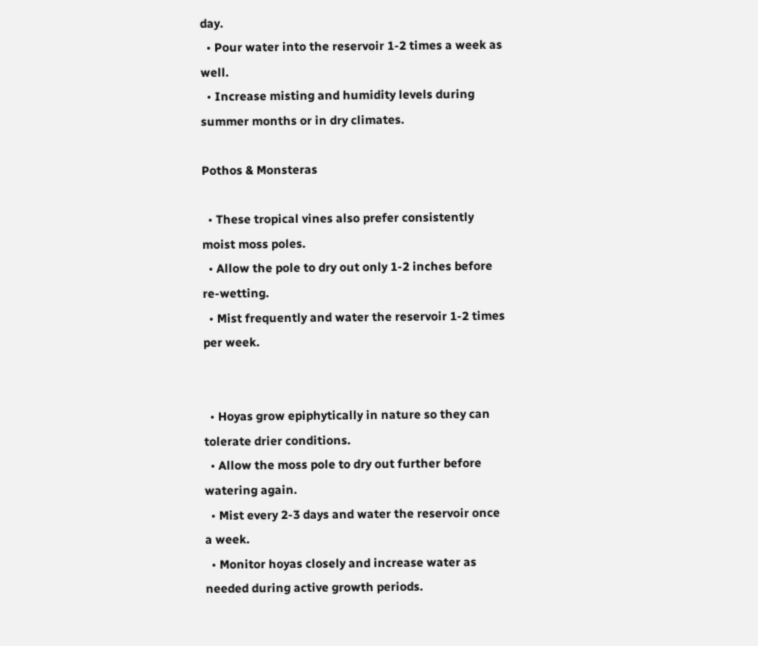day.
  • Pour water into the reservoir 1-2 times a week as well.
  • Increase misting and humidity levels during summer months or in dry climates.

Pothos & Monsteras

  • These tropical vines also prefer consistently moist moss poles.
  • Allow the pole to dry out only 1-2 inches before re-wetting.
  • Mist frequently and water the reservoir 1-2 times per week.


  • Hoyas grow epiphytically in nature so they can tolerate drier conditions.
  • Allow the moss pole to dry out further before watering again.
  • Mist every 2-3 days and water the reservoir once a week.
  • Monitor hoyas closely and increase water as needed during active growth periods.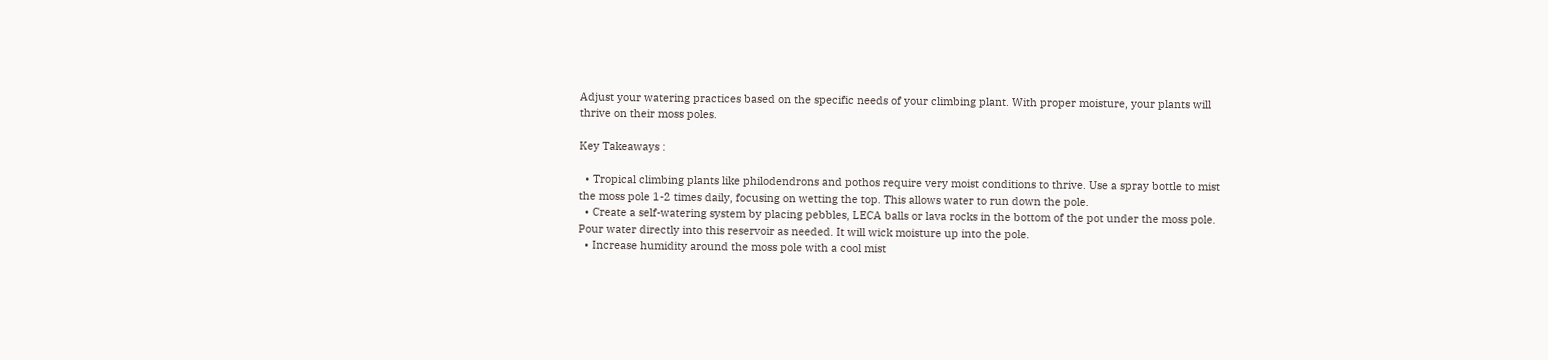Adjust your watering practices based on the specific needs of your climbing plant. With proper moisture, your plants will thrive on their moss poles.

Key Takeaways :

  • Tropical climbing plants like philodendrons and pothos require very moist conditions to thrive. Use a spray bottle to mist the moss pole 1-2 times daily, focusing on wetting the top. This allows water to run down the pole.
  • Create a self-watering system by placing pebbles, LECA balls or lava rocks in the bottom of the pot under the moss pole. Pour water directly into this reservoir as needed. It will wick moisture up into the pole.
  • Increase humidity around the moss pole with a cool mist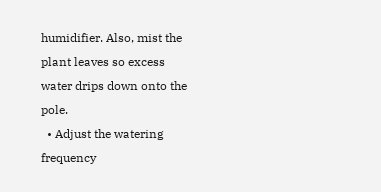humidifier. Also, mist the plant leaves so excess water drips down onto the pole.
  • Adjust the watering frequency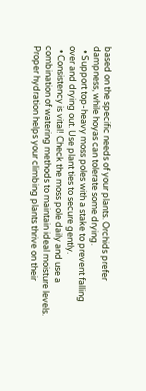based on the specific needs of your plants. Orchids prefer dampness, while hoyas can tolerate some drying.
  • Support top-heavy moss poles with a stake to prevent falling over and drying out. Use plant ties to secure gently.
  • Consistency is vital! Check the moss pole daily and use a combination of watering methods to maintain ideal moisture levels. Proper hydration helps your climbing plants thrive on their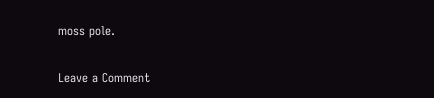moss pole.

Leave a Comment